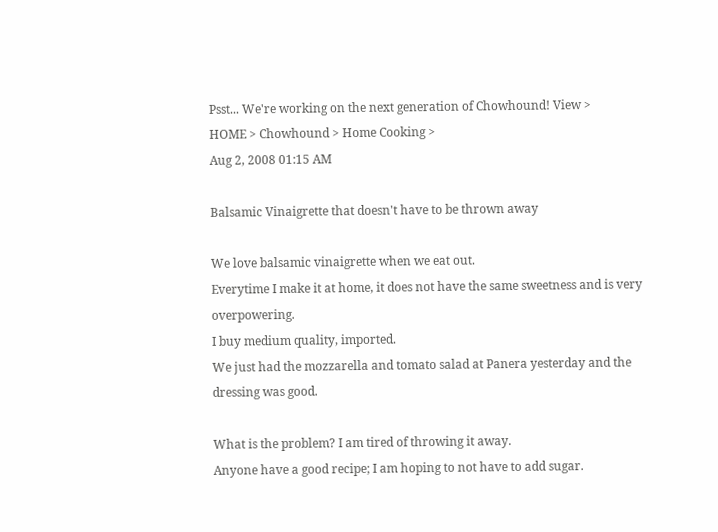Psst... We're working on the next generation of Chowhound! View >
HOME > Chowhound > Home Cooking >
Aug 2, 2008 01:15 AM

Balsamic Vinaigrette that doesn't have to be thrown away

We love balsamic vinaigrette when we eat out.
Everytime I make it at home, it does not have the same sweetness and is very overpowering.
I buy medium quality, imported.
We just had the mozzarella and tomato salad at Panera yesterday and the dressing was good.

What is the problem? I am tired of throwing it away.
Anyone have a good recipe; I am hoping to not have to add sugar.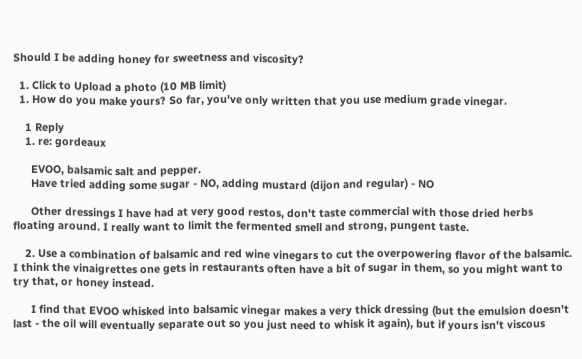Should I be adding honey for sweetness and viscosity?

  1. Click to Upload a photo (10 MB limit)
  1. How do you make yours? So far, you've only written that you use medium grade vinegar.

    1 Reply
    1. re: gordeaux

      EVOO, balsamic salt and pepper.
      Have tried adding some sugar - NO, adding mustard (dijon and regular) - NO

      Other dressings I have had at very good restos, don't taste commercial with those dried herbs floating around. I really want to limit the fermented smell and strong, pungent taste.

    2. Use a combination of balsamic and red wine vinegars to cut the overpowering flavor of the balsamic. I think the vinaigrettes one gets in restaurants often have a bit of sugar in them, so you might want to try that, or honey instead.

      I find that EVOO whisked into balsamic vinegar makes a very thick dressing (but the emulsion doesn't last - the oil will eventually separate out so you just need to whisk it again), but if yours isn't viscous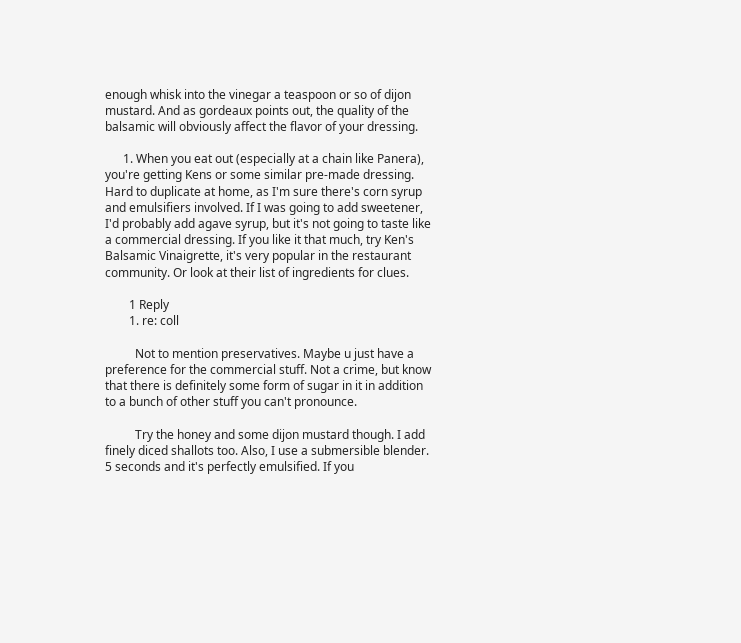enough whisk into the vinegar a teaspoon or so of dijon mustard. And as gordeaux points out, the quality of the balsamic will obviously affect the flavor of your dressing.

      1. When you eat out (especially at a chain like Panera), you're getting Kens or some similar pre-made dressing. Hard to duplicate at home, as I'm sure there's corn syrup and emulsifiers involved. If I was going to add sweetener, I'd probably add agave syrup, but it's not going to taste like a commercial dressing. If you like it that much, try Ken's Balsamic Vinaigrette, it's very popular in the restaurant community. Or look at their list of ingredients for clues.

        1 Reply
        1. re: coll

          Not to mention preservatives. Maybe u just have a preference for the commercial stuff. Not a crime, but know that there is definitely some form of sugar in it in addition to a bunch of other stuff you can't pronounce.

          Try the honey and some dijon mustard though. I add finely diced shallots too. Also, I use a submersible blender. 5 seconds and it's perfectly emulsified. If you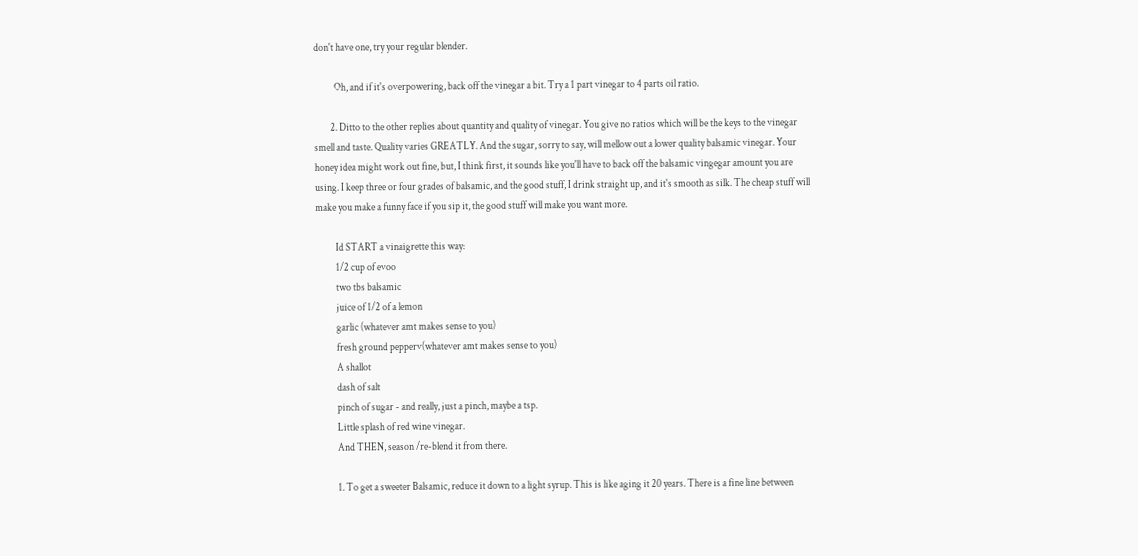don't have one, try your regular blender.

          Oh, and if it's overpowering, back off the vinegar a bit. Try a 1 part vinegar to 4 parts oil ratio.

        2. Ditto to the other replies about quantity and quality of vinegar. You give no ratios which will be the keys to the vinegar smell and taste. Quality varies GREATLY. And the sugar, sorry to say, will mellow out a lower quality balsamic vinegar. Your honey idea might work out fine, but, I think first, it sounds like you'll have to back off the balsamic vingegar amount you are using. I keep three or four grades of balsamic, and the good stuff, I drink straight up, and it's smooth as silk. The cheap stuff will make you make a funny face if you sip it, the good stuff will make you want more.

          Id START a vinaigrette this way:
          1/2 cup of evoo
          two tbs balsamic
          juice of 1/2 of a lemon
          garlic (whatever amt makes sense to you)
          fresh ground pepperv(whatever amt makes sense to you)
          A shallot
          dash of salt
          pinch of sugar - and really, just a pinch, maybe a tsp.
          Little splash of red wine vinegar.
          And THEN, season /re-blend it from there.

          1. To get a sweeter Balsamic, reduce it down to a light syrup. This is like aging it 20 years. There is a fine line between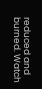reduced and burned. Watch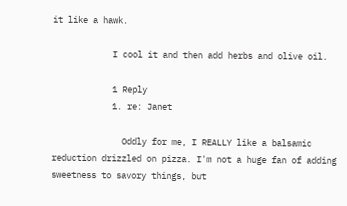it like a hawk.

            I cool it and then add herbs and olive oil.

            1 Reply
            1. re: Janet

              Oddly for me, I REALLY like a balsamic reduction drizzled on pizza. I'm not a huge fan of adding sweetness to savory things, but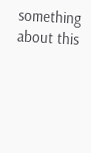something about this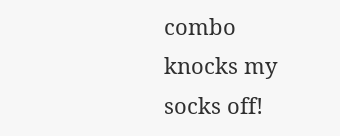combo knocks my socks off!